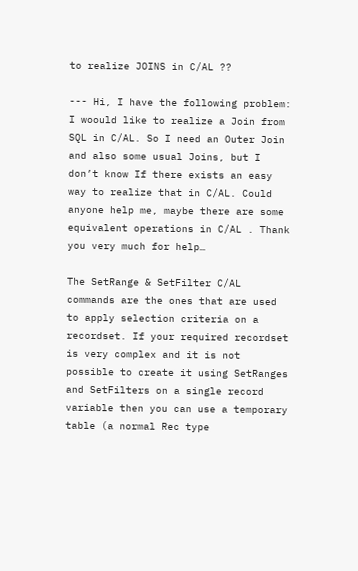to realize JOINS in C/AL ??

--- Hi, I have the following problem: I woould like to realize a Join from SQL in C/AL. So I need an Outer Join and also some usual Joins, but I don’t know If there exists an easy way to realize that in C/AL. Could anyone help me, maybe there are some equivalent operations in C/AL . Thank you very much for help…

The SetRange & SetFilter C/AL commands are the ones that are used to apply selection criteria on a recordset. If your required recordset is very complex and it is not possible to create it using SetRanges and SetFilters on a single record variable then you can use a temporary table (a normal Rec type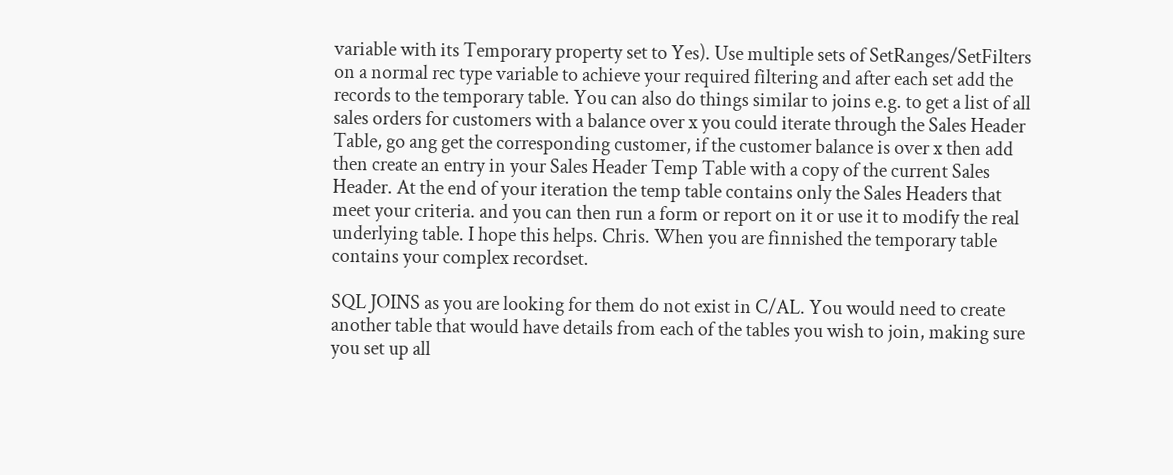variable with its Temporary property set to Yes). Use multiple sets of SetRanges/SetFilters on a normal rec type variable to achieve your required filtering and after each set add the records to the temporary table. You can also do things similar to joins e.g. to get a list of all sales orders for customers with a balance over x you could iterate through the Sales Header Table, go ang get the corresponding customer, if the customer balance is over x then add then create an entry in your Sales Header Temp Table with a copy of the current Sales Header. At the end of your iteration the temp table contains only the Sales Headers that meet your criteria. and you can then run a form or report on it or use it to modify the real underlying table. I hope this helps. Chris. When you are finnished the temporary table contains your complex recordset.

SQL JOINS as you are looking for them do not exist in C/AL. You would need to create another table that would have details from each of the tables you wish to join, making sure you set up all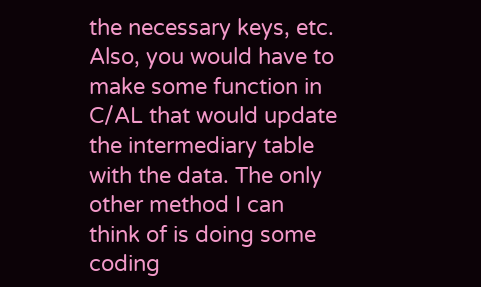the necessary keys, etc. Also, you would have to make some function in C/AL that would update the intermediary table with the data. The only other method I can think of is doing some coding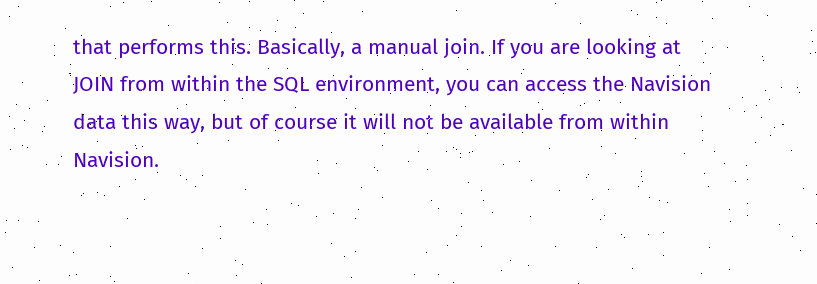that performs this. Basically, a manual join. If you are looking at JOIN from within the SQL environment, you can access the Navision data this way, but of course it will not be available from within Navision.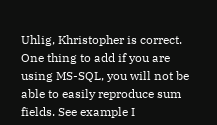Uhlig, Khristopher is correct. One thing to add if you are using MS-SQL, you will not be able to easily reproduce sum fields. See example I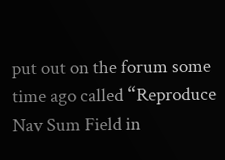put out on the forum some time ago called “Reproduce Nav Sum Field in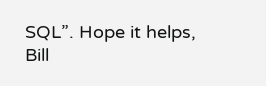SQL”. Hope it helps, Bill